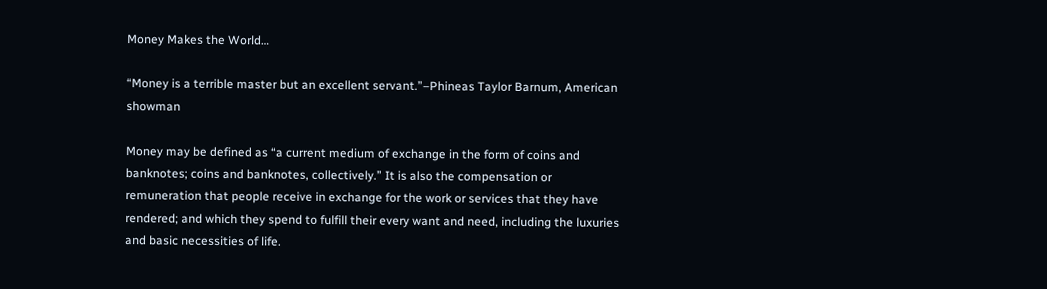Money Makes the World…

“Money is a terrible master but an excellent servant.”–Phineas Taylor Barnum, American showman

Money may be defined as “a current medium of exchange in the form of coins and banknotes; coins and banknotes, collectively.” It is also the compensation or remuneration that people receive in exchange for the work or services that they have rendered; and which they spend to fulfill their every want and need, including the luxuries and basic necessities of life.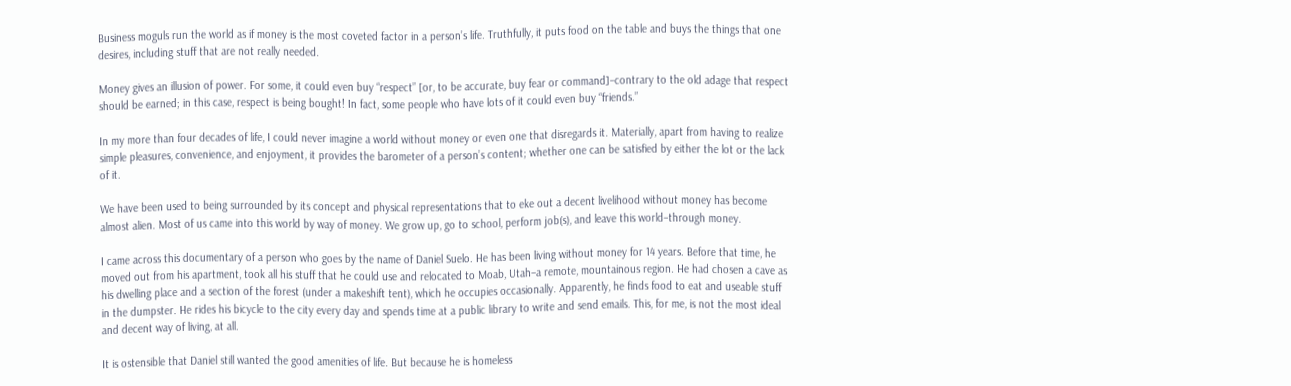Business moguls run the world as if money is the most coveted factor in a person’s life. Truthfully, it puts food on the table and buys the things that one desires, including stuff that are not really needed.

Money gives an illusion of power. For some, it could even buy “respect” [or, to be accurate, buy fear or command]–contrary to the old adage that respect should be earned; in this case, respect is being bought! In fact, some people who have lots of it could even buy “friends.”

In my more than four decades of life, I could never imagine a world without money or even one that disregards it. Materially, apart from having to realize simple pleasures, convenience, and enjoyment, it provides the barometer of a person’s content; whether one can be satisfied by either the lot or the lack of it.

We have been used to being surrounded by its concept and physical representations that to eke out a decent livelihood without money has become almost alien. Most of us came into this world by way of money. We grow up, go to school, perform job(s), and leave this world–through money.

I came across this documentary of a person who goes by the name of Daniel Suelo. He has been living without money for 14 years. Before that time, he moved out from his apartment, took all his stuff that he could use and relocated to Moab, Utah–a remote, mountainous region. He had chosen a cave as his dwelling place and a section of the forest (under a makeshift tent), which he occupies occasionally. Apparently, he finds food to eat and useable stuff in the dumpster. He rides his bicycle to the city every day and spends time at a public library to write and send emails. This, for me, is not the most ideal and decent way of living, at all.

It is ostensible that Daniel still wanted the good amenities of life. But because he is homeless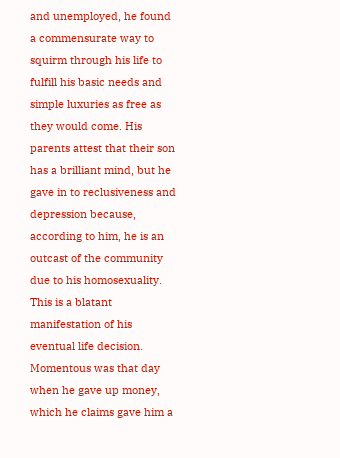and unemployed, he found a commensurate way to squirm through his life to fulfill his basic needs and simple luxuries as free as they would come. His parents attest that their son has a brilliant mind, but he gave in to reclusiveness and depression because, according to him, he is an outcast of the community due to his homosexuality. This is a blatant manifestation of his eventual life decision. Momentous was that day when he gave up money, which he claims gave him a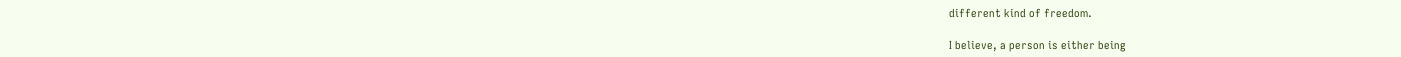different kind of freedom.

I believe, a person is either being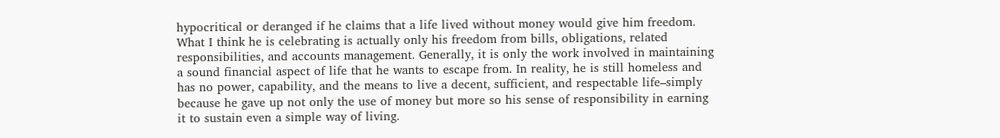hypocritical or deranged if he claims that a life lived without money would give him freedom. What I think he is celebrating is actually only his freedom from bills, obligations, related responsibilities, and accounts management. Generally, it is only the work involved in maintaining a sound financial aspect of life that he wants to escape from. In reality, he is still homeless and has no power, capability, and the means to live a decent, sufficient, and respectable life–simply because he gave up not only the use of money but more so his sense of responsibility in earning it to sustain even a simple way of living.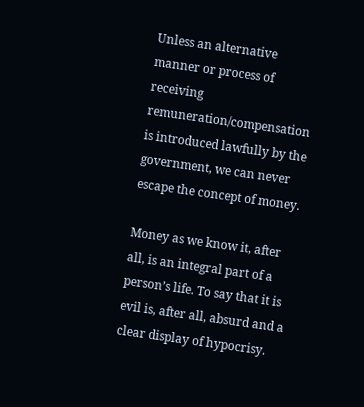Unless an alternative manner or process of receiving remuneration/compensation is introduced lawfully by the government, we can never escape the concept of money.

Money as we know it, after all, is an integral part of a person’s life. To say that it is evil is, after all, absurd and a clear display of hypocrisy.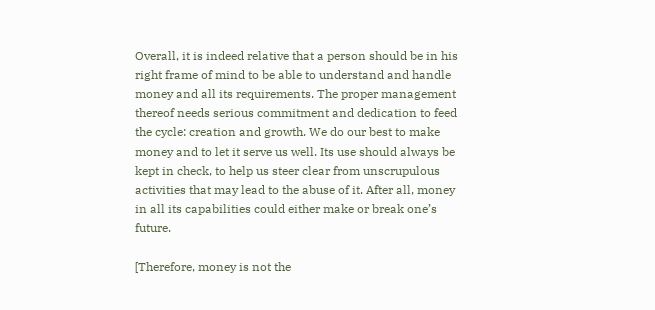Overall, it is indeed relative that a person should be in his right frame of mind to be able to understand and handle money and all its requirements. The proper management thereof needs serious commitment and dedication to feed the cycle: creation and growth. We do our best to make money and to let it serve us well. Its use should always be kept in check, to help us steer clear from unscrupulous activities that may lead to the abuse of it. After all, money in all its capabilities could either make or break one’s future.

[Therefore, money is not the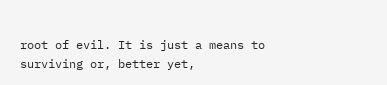root of evil. It is just a means to surviving or, better yet,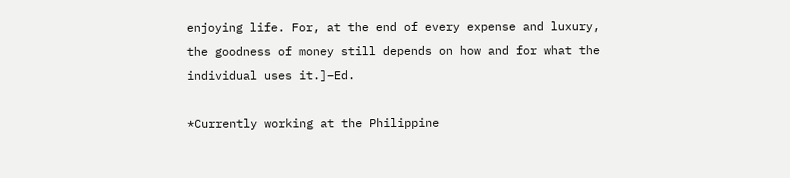enjoying life. For, at the end of every expense and luxury, the goodness of money still depends on how and for what the individual uses it.]–Ed.

*Currently working at the Philippine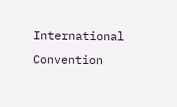International Convention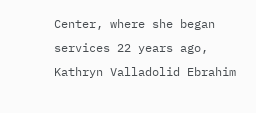Center, where she began services 22 years ago, Kathryn Valladolid Ebrahim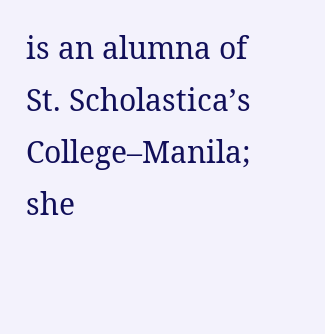is an alumna of St. Scholastica’s College–Manila; she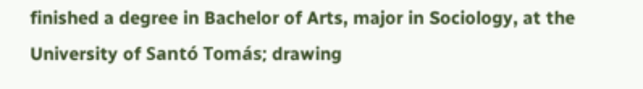finished a degree in Bachelor of Arts, major in Sociology, at the University of Santó Tomás; drawing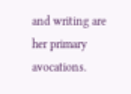and writing are her primary avocations.